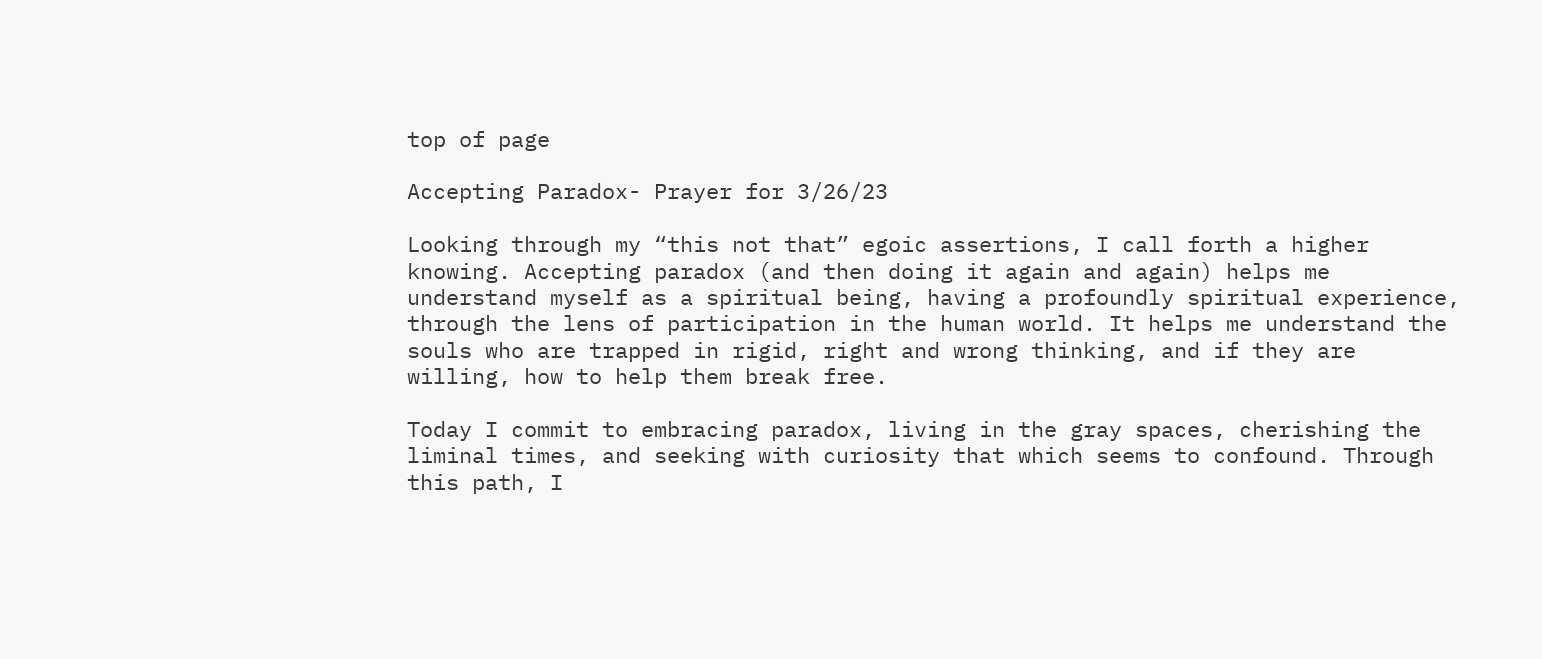top of page

Accepting Paradox- Prayer for 3/26/23

Looking through my “this not that” egoic assertions, I call forth a higher knowing. Accepting paradox (and then doing it again and again) helps me understand myself as a spiritual being, having a profoundly spiritual experience, through the lens of participation in the human world. It helps me understand the souls who are trapped in rigid, right and wrong thinking, and if they are willing, how to help them break free.

Today I commit to embracing paradox, living in the gray spaces, cherishing the liminal times, and seeking with curiosity that which seems to confound. Through this path, I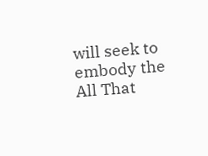will seek to embody the All That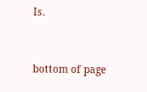Is.


bottom of page